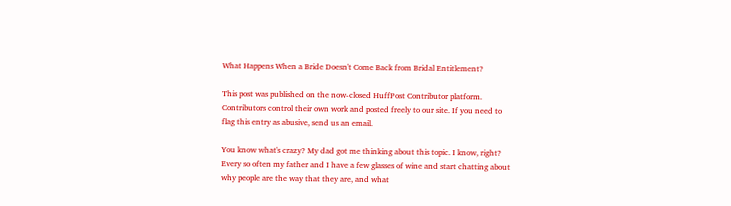What Happens When a Bride Doesn't Come Back from Bridal Entitlement?

This post was published on the now-closed HuffPost Contributor platform. Contributors control their own work and posted freely to our site. If you need to flag this entry as abusive, send us an email.

You know what's crazy? My dad got me thinking about this topic. I know, right? Every so often my father and I have a few glasses of wine and start chatting about why people are the way that they are, and what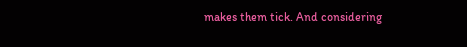makes them tick. And considering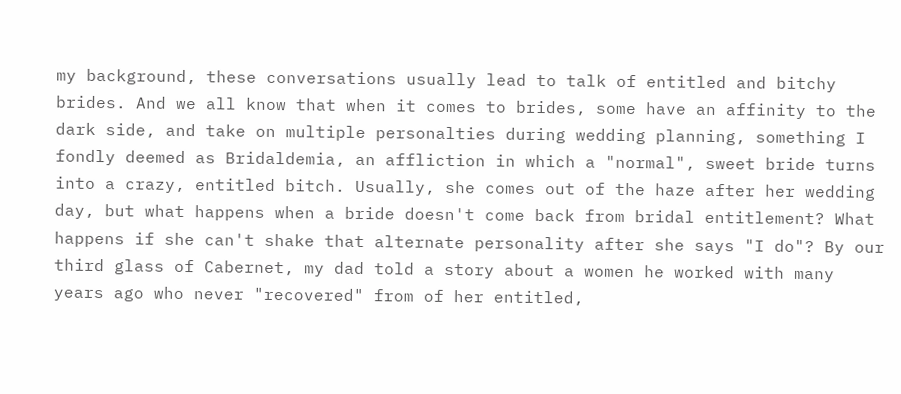my background, these conversations usually lead to talk of entitled and bitchy brides. And we all know that when it comes to brides, some have an affinity to the dark side, and take on multiple personalties during wedding planning, something I fondly deemed as Bridaldemia, an affliction in which a "normal", sweet bride turns into a crazy, entitled bitch. Usually, she comes out of the haze after her wedding day, but what happens when a bride doesn't come back from bridal entitlement? What happens if she can't shake that alternate personality after she says "I do"? By our third glass of Cabernet, my dad told a story about a women he worked with many years ago who never "recovered" from of her entitled,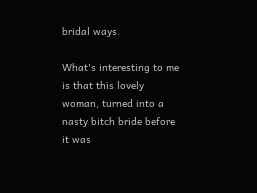bridal ways.

What's interesting to me is that this lovely woman, turned into a nasty bitch bride before it was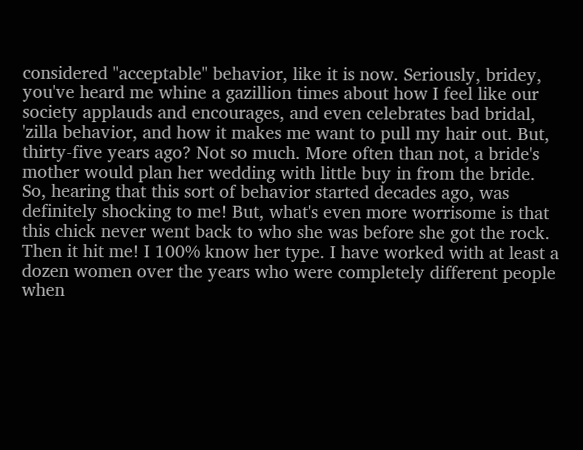considered "acceptable" behavior, like it is now. Seriously, bridey, you've heard me whine a gazillion times about how I feel like our society applauds and encourages, and even celebrates bad bridal, 'zilla behavior, and how it makes me want to pull my hair out. But, thirty-five years ago? Not so much. More often than not, a bride's mother would plan her wedding with little buy in from the bride. So, hearing that this sort of behavior started decades ago, was definitely shocking to me! But, what's even more worrisome is that this chick never went back to who she was before she got the rock. Then it hit me! I 100% know her type. I have worked with at least a dozen women over the years who were completely different people when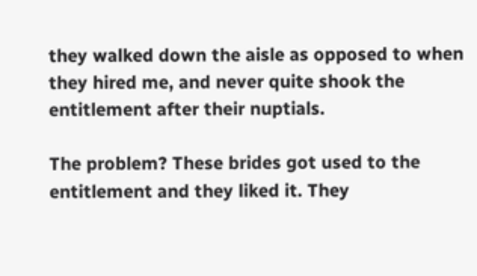they walked down the aisle as opposed to when they hired me, and never quite shook the entitlement after their nuptials.

The problem? These brides got used to the entitlement and they liked it. They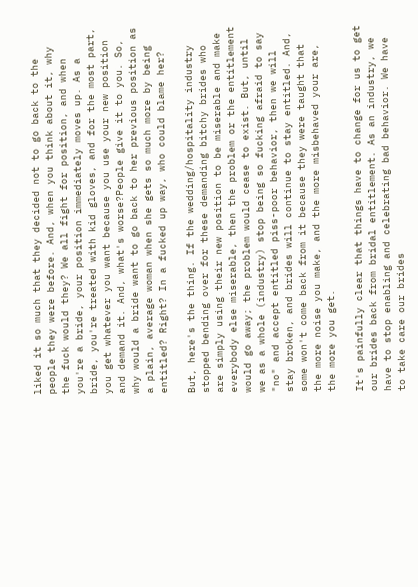liked it so much that they decided not to go back to the people they were before. And, when you think about it, why the fuck would they? We all fight for position, and when you're a bride, your position immediately moves up. As a bride, you're treated with kid gloves, and for the most part, you get whatever you want because you use your new position and demand it. And, what's worse?People give it to you. So, why would a bride want to go back to her previous position as a plain, average woman when she gets so much more by being entitled? Right? In a fucked up way, who could blame her?

But, here's the thing. If the wedding/hospitality industry stopped bending over for these demanding bitchy brides who are simply using their new position to be miserable and make everybody else miserable, then the problem or the entitlement would go away; the problem would cease to exist. But, until we as a whole (industry) stop being so fucking afraid to say "no" and accept entitled piss-poor behavior, then we will stay broken, and brides will continue to stay entitled. And, some won't come back from it because they were taught that the more noise you make, and the more misbehaved your are, the more you get.

It's painfully clear that things have to change for us to get our brides back from bridal entitlement. As an industry, we have to stop enabling and celebrating bad behavior. We have to take care our brides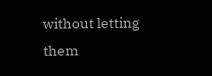without letting them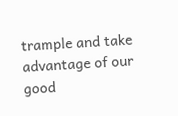trample and take advantage of our good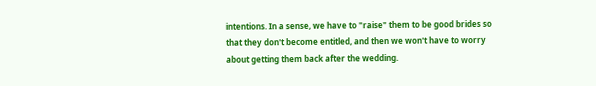intentions. In a sense, we have to "raise" them to be good brides so that they don't become entitled, and then we won't have to worry about getting them back after the wedding.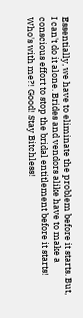Essentially, we have to eliminate the problem before it starts. But, I can't do it alone. Brides and vendors alike have to make a conscious effort to stop the bridal entitlement before it starts! Who's with me?! Good! Stay Bitchless!